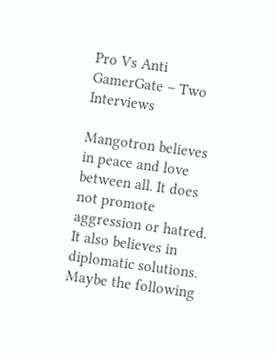Pro Vs Anti GamerGate – Two Interviews

Mangotron believes in peace and love between all. It does not promote aggression or hatred. It also believes in diplomatic solutions. Maybe the following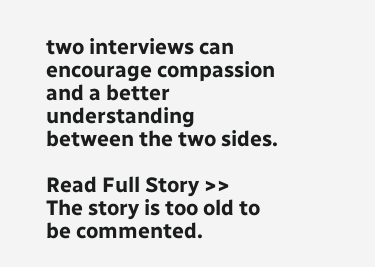two interviews can encourage compassion and a better understanding between the two sides.

Read Full Story >>
The story is too old to be commented.